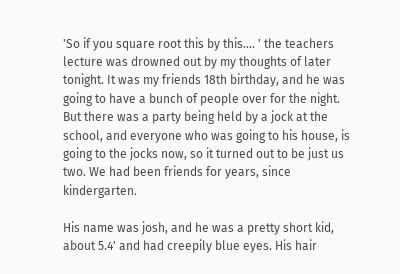'So if you square root this by this.... ' the teachers lecture was drowned out by my thoughts of later tonight. It was my friends 18th birthday, and he was going to have a bunch of people over for the night. But there was a party being held by a jock at the school, and everyone who was going to his house, is going to the jocks now, so it turned out to be just us two. We had been friends for years, since kindergarten.

His name was josh, and he was a pretty short kid, about 5.4' and had creepily blue eyes. His hair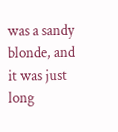was a sandy blonde, and it was just long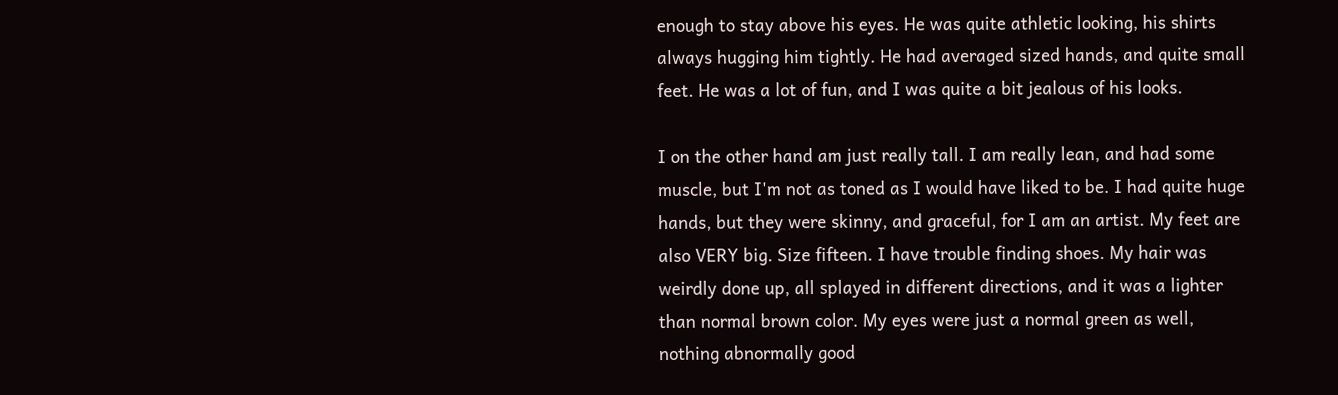enough to stay above his eyes. He was quite athletic looking, his shirts always hugging him tightly. He had averaged sized hands, and quite small feet. He was a lot of fun, and I was quite a bit jealous of his looks.

I on the other hand am just really tall. I am really lean, and had some muscle, but I'm not as toned as I would have liked to be. I had quite huge hands, but they were skinny, and graceful, for I am an artist. My feet are also VERY big. Size fifteen. I have trouble finding shoes. My hair was weirdly done up, all splayed in different directions, and it was a lighter than normal brown color. My eyes were just a normal green as well, nothing abnormally good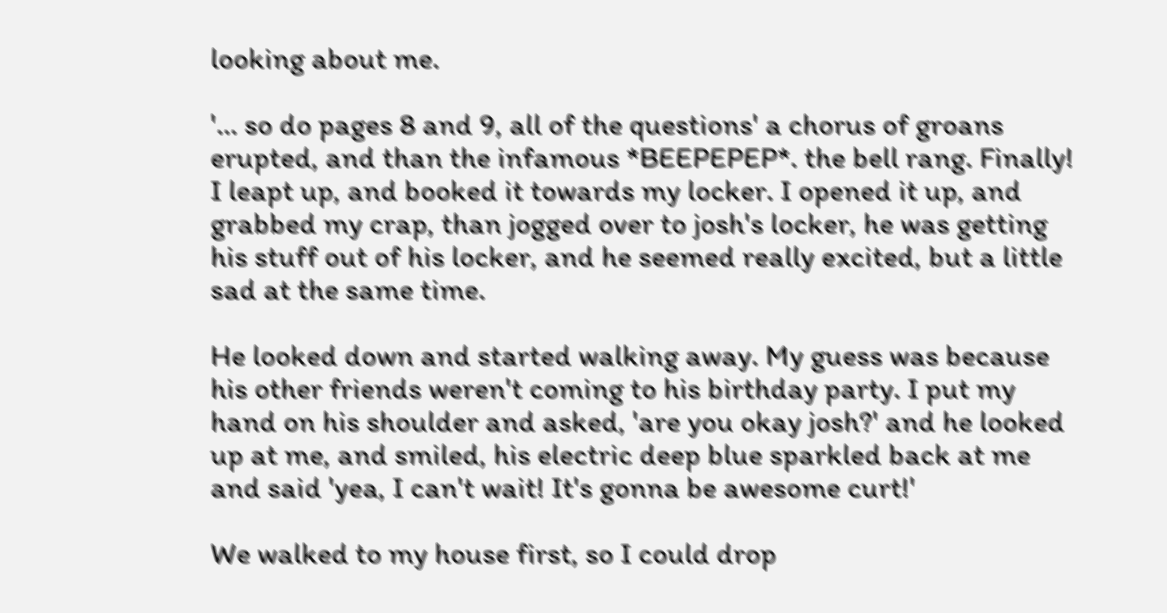looking about me.

'... so do pages 8 and 9, all of the questions' a chorus of groans erupted, and than the infamous *BEEPEPEP*. the bell rang. Finally! I leapt up, and booked it towards my locker. I opened it up, and grabbed my crap, than jogged over to josh's locker, he was getting his stuff out of his locker, and he seemed really excited, but a little sad at the same time.

He looked down and started walking away. My guess was because his other friends weren't coming to his birthday party. I put my hand on his shoulder and asked, 'are you okay josh?' and he looked up at me, and smiled, his electric deep blue sparkled back at me and said 'yea, I can't wait! It's gonna be awesome curt!'

We walked to my house first, so I could drop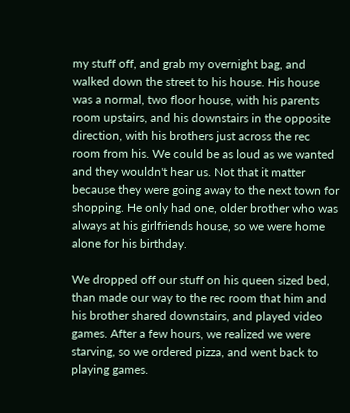my stuff off, and grab my overnight bag, and walked down the street to his house. His house was a normal, two floor house, with his parents room upstairs, and his downstairs in the opposite direction, with his brothers just across the rec room from his. We could be as loud as we wanted and they wouldn't hear us. Not that it matter because they were going away to the next town for shopping. He only had one, older brother who was always at his girlfriends house, so we were home alone for his birthday.

We dropped off our stuff on his queen sized bed, than made our way to the rec room that him and his brother shared downstairs, and played video games. After a few hours, we realized we were starving, so we ordered pizza, and went back to playing games.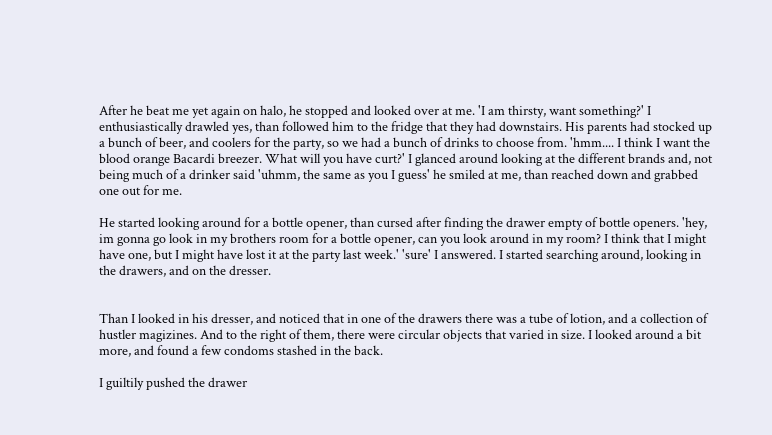After he beat me yet again on halo, he stopped and looked over at me. 'I am thirsty, want something?' I enthusiastically drawled yes, than followed him to the fridge that they had downstairs. His parents had stocked up a bunch of beer, and coolers for the party, so we had a bunch of drinks to choose from. 'hmm.... I think I want the blood orange Bacardi breezer. What will you have curt?' I glanced around looking at the different brands and, not being much of a drinker said 'uhmm, the same as you I guess' he smiled at me, than reached down and grabbed one out for me.

He started looking around for a bottle opener, than cursed after finding the drawer empty of bottle openers. 'hey, im gonna go look in my brothers room for a bottle opener, can you look around in my room? I think that I might have one, but I might have lost it at the party last week.' 'sure' I answered. I started searching around, looking in the drawers, and on the dresser.


Than I looked in his dresser, and noticed that in one of the drawers there was a tube of lotion, and a collection of hustler magizines. And to the right of them, there were circular objects that varied in size. I looked around a bit more, and found a few condoms stashed in the back.

I guiltily pushed the drawer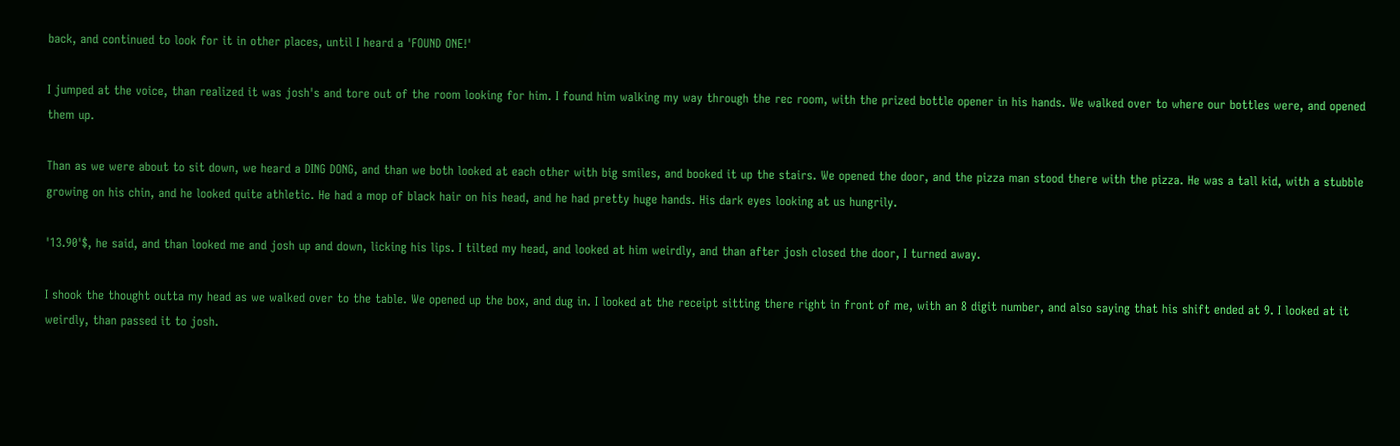back, and continued to look for it in other places, until I heard a 'FOUND ONE!'

I jumped at the voice, than realized it was josh's and tore out of the room looking for him. I found him walking my way through the rec room, with the prized bottle opener in his hands. We walked over to where our bottles were, and opened them up.

Than as we were about to sit down, we heard a DING DONG, and than we both looked at each other with big smiles, and booked it up the stairs. We opened the door, and the pizza man stood there with the pizza. He was a tall kid, with a stubble growing on his chin, and he looked quite athletic. He had a mop of black hair on his head, and he had pretty huge hands. His dark eyes looking at us hungrily.

'13.90'$, he said, and than looked me and josh up and down, licking his lips. I tilted my head, and looked at him weirdly, and than after josh closed the door, I turned away.

I shook the thought outta my head as we walked over to the table. We opened up the box, and dug in. I looked at the receipt sitting there right in front of me, with an 8 digit number, and also saying that his shift ended at 9. I looked at it weirdly, than passed it to josh.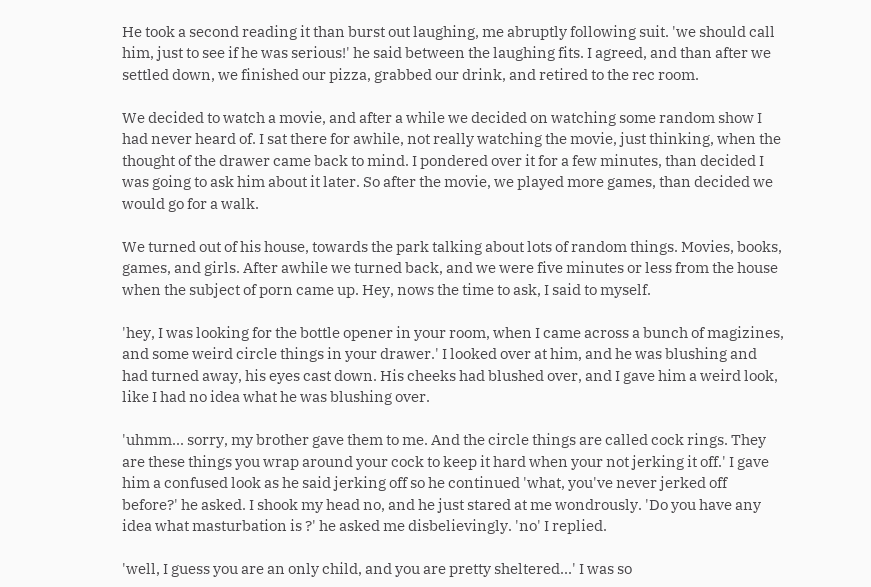He took a second reading it than burst out laughing, me abruptly following suit. 'we should call him, just to see if he was serious!' he said between the laughing fits. I agreed, and than after we settled down, we finished our pizza, grabbed our drink, and retired to the rec room.

We decided to watch a movie, and after a while we decided on watching some random show I had never heard of. I sat there for awhile, not really watching the movie, just thinking, when the thought of the drawer came back to mind. I pondered over it for a few minutes, than decided I was going to ask him about it later. So after the movie, we played more games, than decided we would go for a walk.

We turned out of his house, towards the park talking about lots of random things. Movies, books, games, and girls. After awhile we turned back, and we were five minutes or less from the house when the subject of porn came up. Hey, nows the time to ask, I said to myself.

'hey, I was looking for the bottle opener in your room, when I came across a bunch of magizines, and some weird circle things in your drawer.' I looked over at him, and he was blushing and had turned away, his eyes cast down. His cheeks had blushed over, and I gave him a weird look, like I had no idea what he was blushing over.

'uhmm... sorry, my brother gave them to me. And the circle things are called cock rings. They are these things you wrap around your cock to keep it hard when your not jerking it off.' I gave him a confused look as he said jerking off so he continued 'what, you've never jerked off before?' he asked. I shook my head no, and he just stared at me wondrously. 'Do you have any idea what masturbation is ?' he asked me disbelievingly. 'no' I replied.

'well, I guess you are an only child, and you are pretty sheltered...' I was so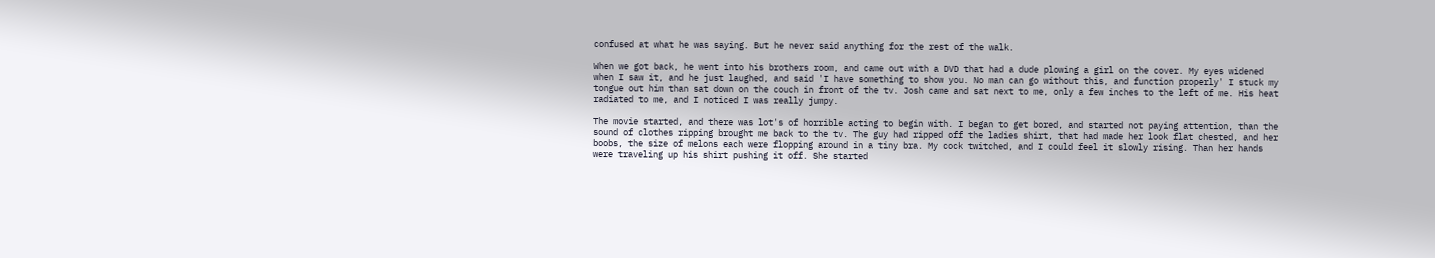confused at what he was saying. But he never said anything for the rest of the walk.

When we got back, he went into his brothers room, and came out with a DVD that had a dude plowing a girl on the cover. My eyes widened when I saw it, and he just laughed, and said 'I have something to show you. No man can go without this, and function properly' I stuck my tongue out him than sat down on the couch in front of the tv. Josh came and sat next to me, only a few inches to the left of me. His heat radiated to me, and I noticed I was really jumpy.

The movie started, and there was lot's of horrible acting to begin with. I began to get bored, and started not paying attention, than the sound of clothes ripping brought me back to the tv. The guy had ripped off the ladies shirt, that had made her look flat chested, and her boobs, the size of melons each were flopping around in a tiny bra. My cock twitched, and I could feel it slowly rising. Than her hands were traveling up his shirt pushing it off. She started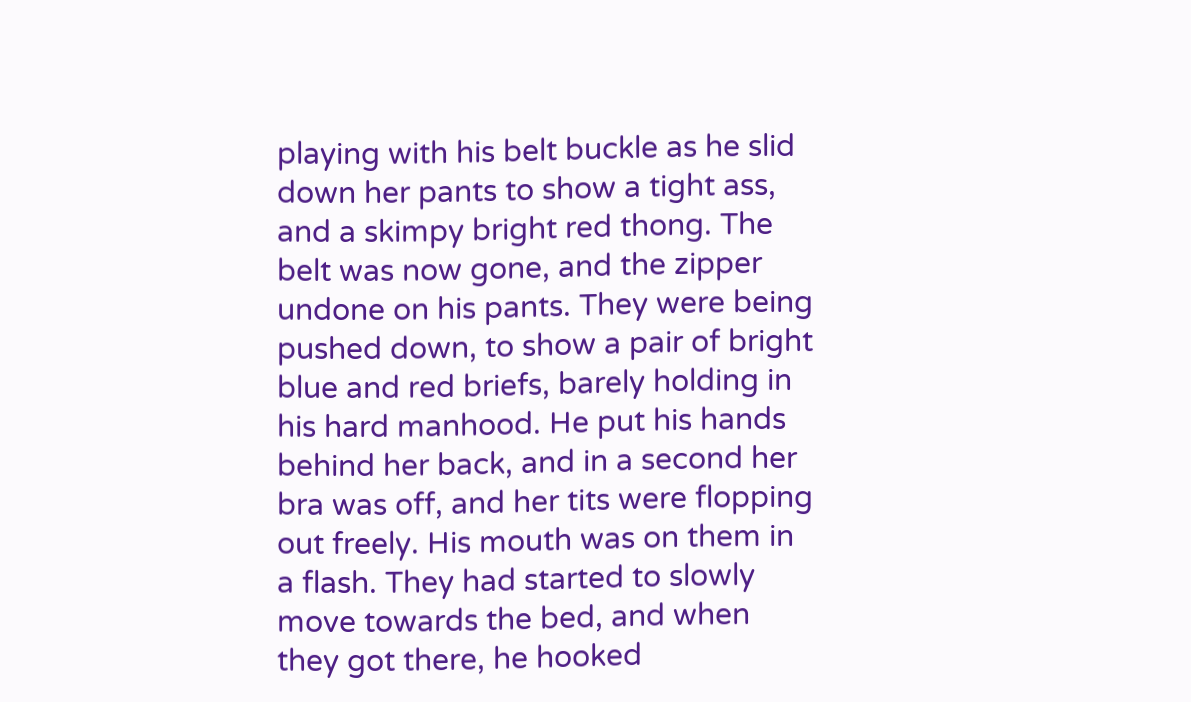playing with his belt buckle as he slid down her pants to show a tight ass, and a skimpy bright red thong. The belt was now gone, and the zipper undone on his pants. They were being pushed down, to show a pair of bright blue and red briefs, barely holding in his hard manhood. He put his hands behind her back, and in a second her bra was off, and her tits were flopping out freely. His mouth was on them in a flash. They had started to slowly move towards the bed, and when they got there, he hooked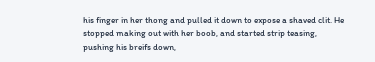his finger in her thong and pulled it down to expose a shaved clit. He stopped making out with her boob, and started strip teasing, pushing his breifs down,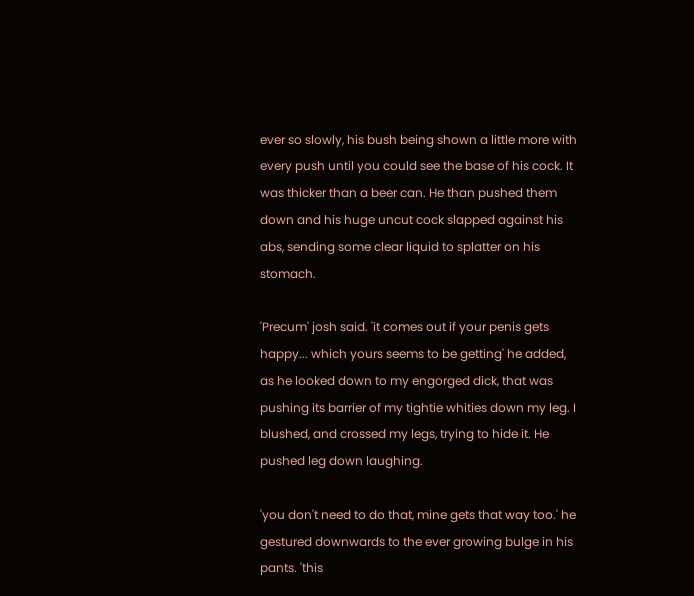ever so slowly, his bush being shown a little more with every push until you could see the base of his cock. It was thicker than a beer can. He than pushed them down and his huge uncut cock slapped against his abs, sending some clear liquid to splatter on his stomach.

'Precum' josh said. 'it comes out if your penis gets happy... which yours seems to be getting' he added, as he looked down to my engorged dick, that was pushing its barrier of my tightie whities down my leg. I blushed, and crossed my legs, trying to hide it. He pushed leg down laughing.

'you don't need to do that, mine gets that way too.' he gestured downwards to the ever growing bulge in his pants. 'this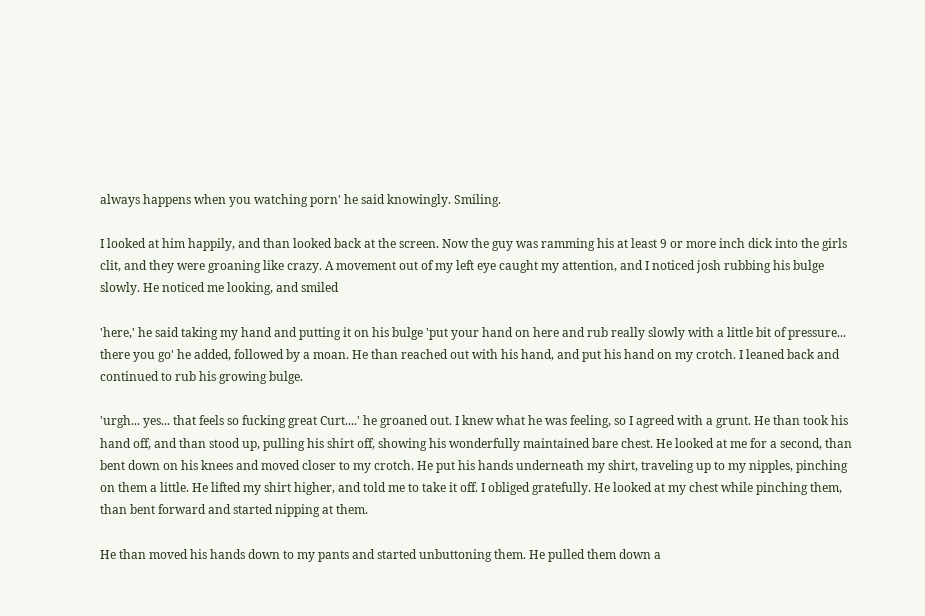always happens when you watching porn' he said knowingly. Smiling.

I looked at him happily, and than looked back at the screen. Now the guy was ramming his at least 9 or more inch dick into the girls clit, and they were groaning like crazy. A movement out of my left eye caught my attention, and I noticed josh rubbing his bulge slowly. He noticed me looking, and smiled

'here,' he said taking my hand and putting it on his bulge 'put your hand on here and rub really slowly with a little bit of pressure... there you go' he added, followed by a moan. He than reached out with his hand, and put his hand on my crotch. I leaned back and continued to rub his growing bulge.

'urgh... yes... that feels so fucking great Curt....' he groaned out. I knew what he was feeling, so I agreed with a grunt. He than took his hand off, and than stood up, pulling his shirt off, showing his wonderfully maintained bare chest. He looked at me for a second, than bent down on his knees and moved closer to my crotch. He put his hands underneath my shirt, traveling up to my nipples, pinching on them a little. He lifted my shirt higher, and told me to take it off. I obliged gratefully. He looked at my chest while pinching them, than bent forward and started nipping at them.

He than moved his hands down to my pants and started unbuttoning them. He pulled them down a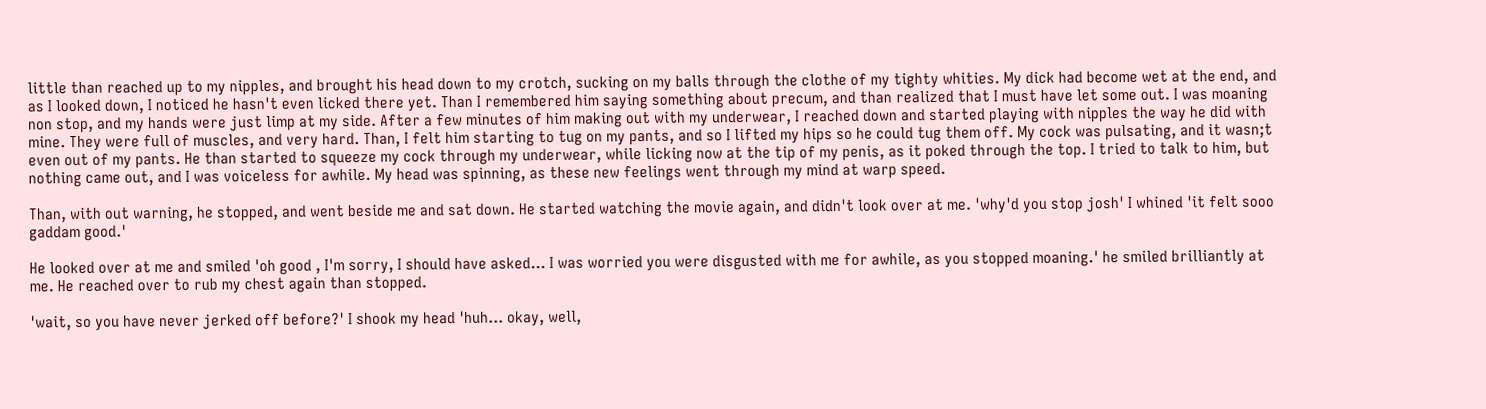little than reached up to my nipples, and brought his head down to my crotch, sucking on my balls through the clothe of my tighty whities. My dick had become wet at the end, and as I looked down, I noticed he hasn't even licked there yet. Than I remembered him saying something about precum, and than realized that I must have let some out. I was moaning non stop, and my hands were just limp at my side. After a few minutes of him making out with my underwear, I reached down and started playing with nipples the way he did with mine. They were full of muscles, and very hard. Than, I felt him starting to tug on my pants, and so I lifted my hips so he could tug them off. My cock was pulsating, and it wasn;t even out of my pants. He than started to squeeze my cock through my underwear, while licking now at the tip of my penis, as it poked through the top. I tried to talk to him, but nothing came out, and I was voiceless for awhile. My head was spinning, as these new feelings went through my mind at warp speed.

Than, with out warning, he stopped, and went beside me and sat down. He started watching the movie again, and didn't look over at me. 'why'd you stop josh' I whined 'it felt sooo gaddam good.'

He looked over at me and smiled 'oh good , I'm sorry, I should have asked... I was worried you were disgusted with me for awhile, as you stopped moaning.' he smiled brilliantly at me. He reached over to rub my chest again than stopped.

'wait, so you have never jerked off before?' I shook my head 'huh... okay, well,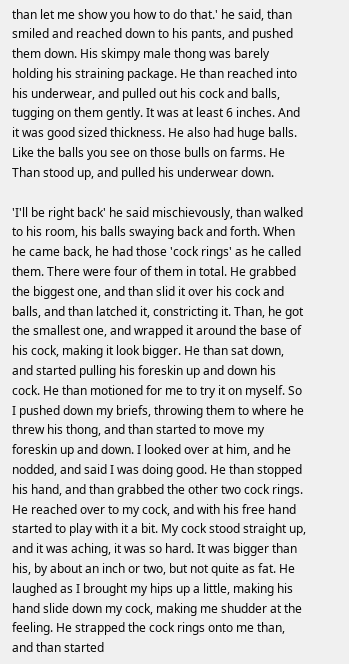than let me show you how to do that.' he said, than smiled and reached down to his pants, and pushed them down. His skimpy male thong was barely holding his straining package. He than reached into his underwear, and pulled out his cock and balls, tugging on them gently. It was at least 6 inches. And it was good sized thickness. He also had huge balls. Like the balls you see on those bulls on farms. He Than stood up, and pulled his underwear down.

'I'll be right back' he said mischievously, than walked to his room, his balls swaying back and forth. When he came back, he had those 'cock rings' as he called them. There were four of them in total. He grabbed the biggest one, and than slid it over his cock and balls, and than latched it, constricting it. Than, he got the smallest one, and wrapped it around the base of his cock, making it look bigger. He than sat down, and started pulling his foreskin up and down his cock. He than motioned for me to try it on myself. So I pushed down my briefs, throwing them to where he threw his thong, and than started to move my foreskin up and down. I looked over at him, and he nodded, and said I was doing good. He than stopped his hand, and than grabbed the other two cock rings. He reached over to my cock, and with his free hand started to play with it a bit. My cock stood straight up, and it was aching, it was so hard. It was bigger than his, by about an inch or two, but not quite as fat. He laughed as I brought my hips up a little, making his hand slide down my cock, making me shudder at the feeling. He strapped the cock rings onto me than, and than started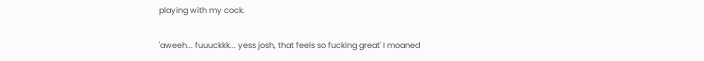playing with my cock.

'aweeh... fuuuckkk... yess josh, that feels so fucking great' I moaned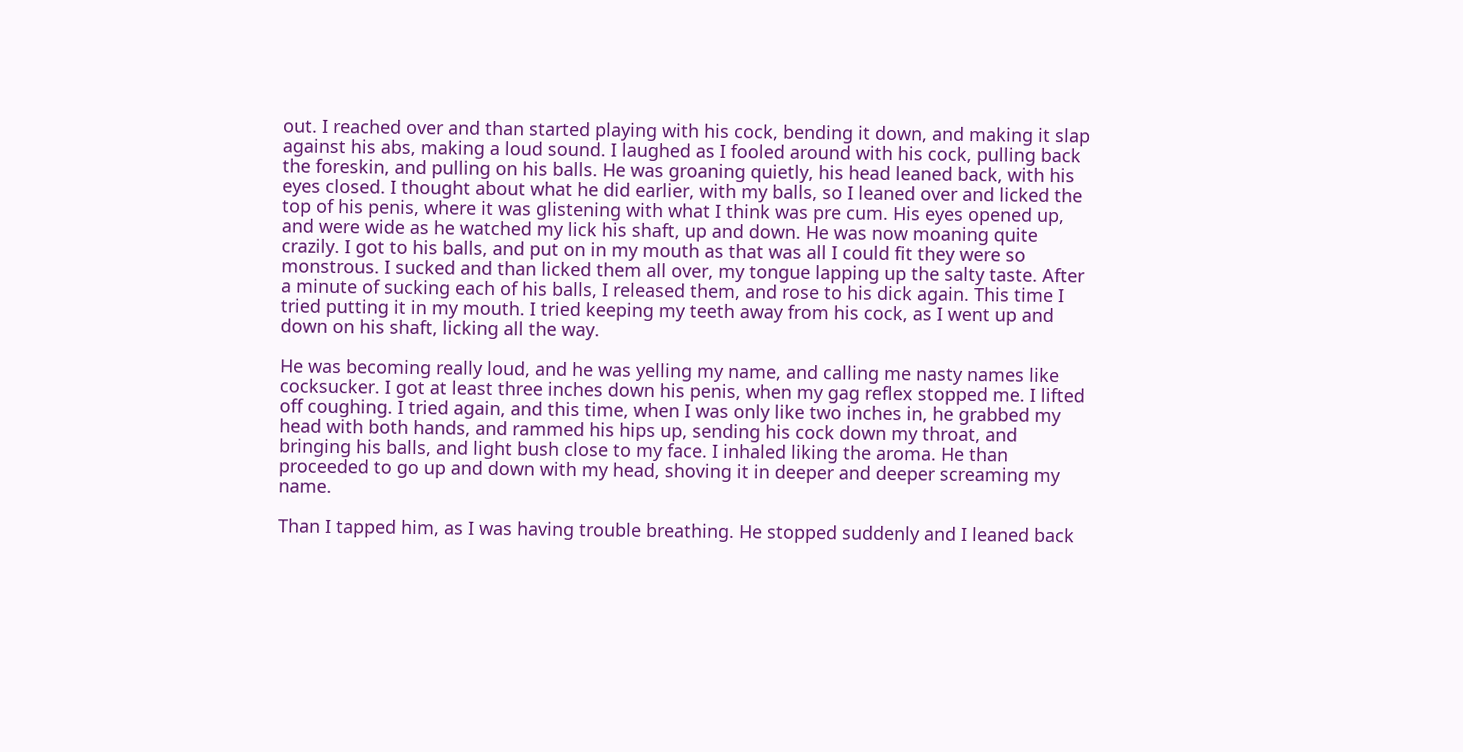out. I reached over and than started playing with his cock, bending it down, and making it slap against his abs, making a loud sound. I laughed as I fooled around with his cock, pulling back the foreskin, and pulling on his balls. He was groaning quietly, his head leaned back, with his eyes closed. I thought about what he did earlier, with my balls, so I leaned over and licked the top of his penis, where it was glistening with what I think was pre cum. His eyes opened up, and were wide as he watched my lick his shaft, up and down. He was now moaning quite crazily. I got to his balls, and put on in my mouth as that was all I could fit they were so monstrous. I sucked and than licked them all over, my tongue lapping up the salty taste. After a minute of sucking each of his balls, I released them, and rose to his dick again. This time I tried putting it in my mouth. I tried keeping my teeth away from his cock, as I went up and down on his shaft, licking all the way.

He was becoming really loud, and he was yelling my name, and calling me nasty names like cocksucker. I got at least three inches down his penis, when my gag reflex stopped me. I lifted off coughing. I tried again, and this time, when I was only like two inches in, he grabbed my head with both hands, and rammed his hips up, sending his cock down my throat, and bringing his balls, and light bush close to my face. I inhaled liking the aroma. He than proceeded to go up and down with my head, shoving it in deeper and deeper screaming my name.

Than I tapped him, as I was having trouble breathing. He stopped suddenly and I leaned back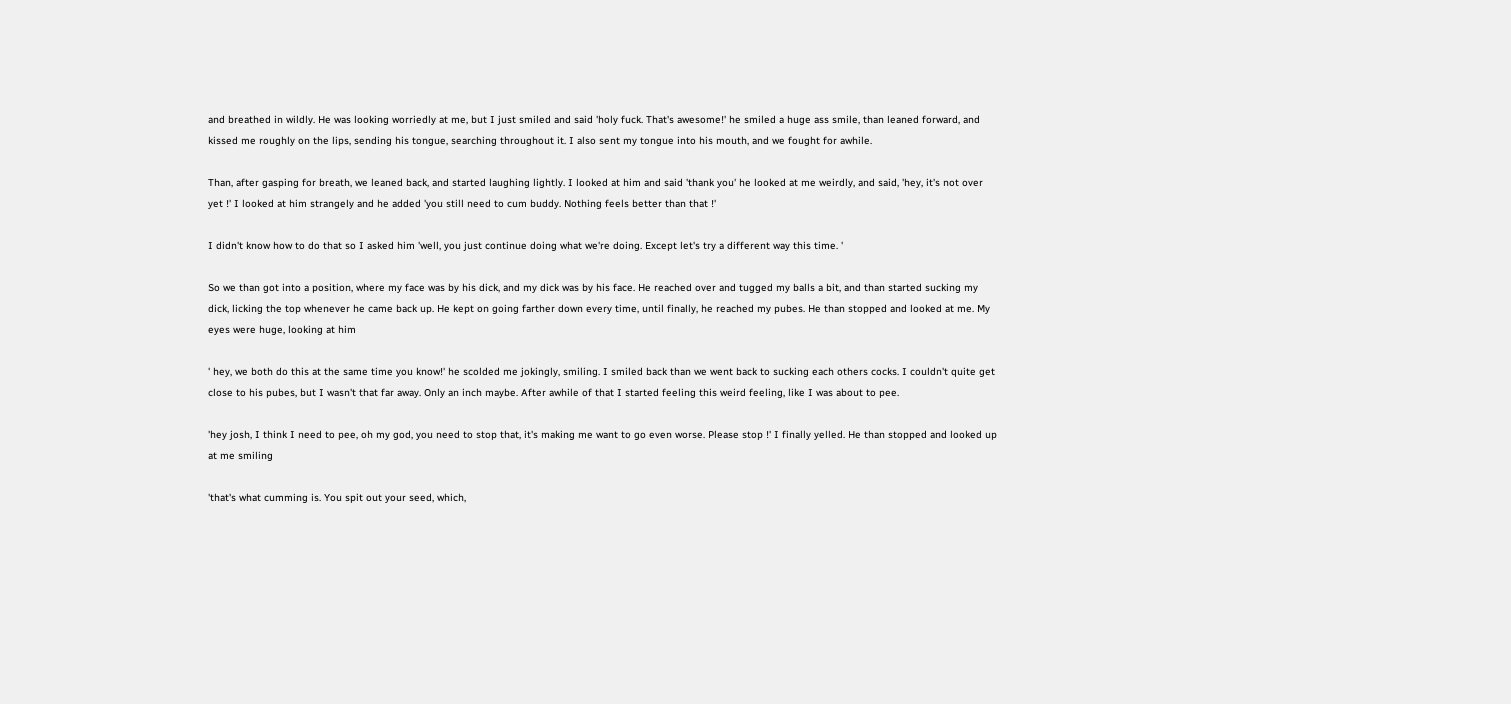and breathed in wildly. He was looking worriedly at me, but I just smiled and said 'holy fuck. That's awesome!' he smiled a huge ass smile, than leaned forward, and kissed me roughly on the lips, sending his tongue, searching throughout it. I also sent my tongue into his mouth, and we fought for awhile.

Than, after gasping for breath, we leaned back, and started laughing lightly. I looked at him and said 'thank you' he looked at me weirdly, and said, 'hey, it's not over yet !' I looked at him strangely and he added 'you still need to cum buddy. Nothing feels better than that !'

I didn't know how to do that so I asked him 'well, you just continue doing what we're doing. Except let's try a different way this time. '

So we than got into a position, where my face was by his dick, and my dick was by his face. He reached over and tugged my balls a bit, and than started sucking my dick, licking the top whenever he came back up. He kept on going farther down every time, until finally, he reached my pubes. He than stopped and looked at me. My eyes were huge, looking at him

' hey, we both do this at the same time you know!' he scolded me jokingly, smiling. I smiled back than we went back to sucking each others cocks. I couldn't quite get close to his pubes, but I wasn't that far away. Only an inch maybe. After awhile of that I started feeling this weird feeling, like I was about to pee.

'hey josh, I think I need to pee, oh my god, you need to stop that, it's making me want to go even worse. Please stop !' I finally yelled. He than stopped and looked up at me smiling

'that's what cumming is. You spit out your seed, which,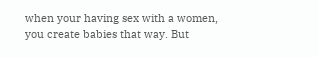when your having sex with a women, you create babies that way. But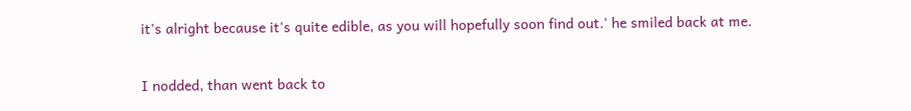it's alright because it's quite edible, as you will hopefully soon find out.' he smiled back at me.

I nodded, than went back to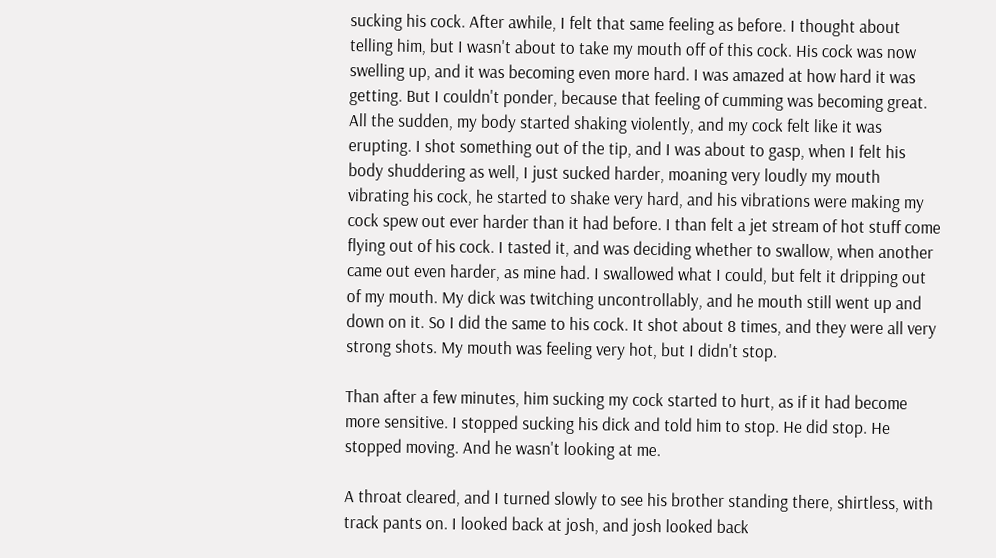sucking his cock. After awhile, I felt that same feeling as before. I thought about telling him, but I wasn't about to take my mouth off of this cock. His cock was now swelling up, and it was becoming even more hard. I was amazed at how hard it was getting. But I couldn't ponder, because that feeling of cumming was becoming great. All the sudden, my body started shaking violently, and my cock felt like it was erupting. I shot something out of the tip, and I was about to gasp, when I felt his body shuddering as well, I just sucked harder, moaning very loudly my mouth vibrating his cock, he started to shake very hard, and his vibrations were making my cock spew out ever harder than it had before. I than felt a jet stream of hot stuff come flying out of his cock. I tasted it, and was deciding whether to swallow, when another came out even harder, as mine had. I swallowed what I could, but felt it dripping out of my mouth. My dick was twitching uncontrollably, and he mouth still went up and down on it. So I did the same to his cock. It shot about 8 times, and they were all very strong shots. My mouth was feeling very hot, but I didn't stop.

Than after a few minutes, him sucking my cock started to hurt, as if it had become more sensitive. I stopped sucking his dick and told him to stop. He did stop. He stopped moving. And he wasn't looking at me.

A throat cleared, and I turned slowly to see his brother standing there, shirtless, with track pants on. I looked back at josh, and josh looked back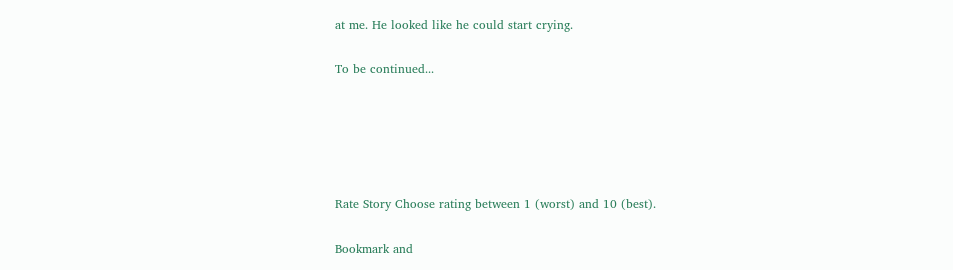at me. He looked like he could start crying.

To be continued...





Rate Story Choose rating between 1 (worst) and 10 (best).

Bookmark and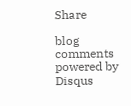Share

blog comments powered by Disqus